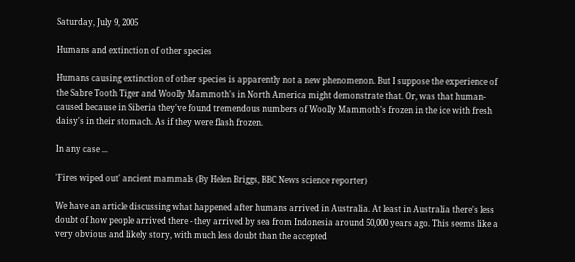Saturday, July 9, 2005

Humans and extinction of other species

Humans causing extinction of other species is apparently not a new phenomenon. But I suppose the experience of the Sabre Tooth Tiger and Woolly Mammoth's in North America might demonstrate that. Or, was that human-caused because in Siberia they've found tremendous numbers of Woolly Mammoth's frozen in the ice with fresh daisy's in their stomach. As if they were flash frozen.

In any case ...

'Fires wiped out' ancient mammals (By Helen Briggs, BBC News science reporter)

We have an article discussing what happened after humans arrived in Australia. At least in Australia there's less doubt of how people arrived there - they arrived by sea from Indonesia around 50,000 years ago. This seems like a very obvious and likely story, with much less doubt than the accepted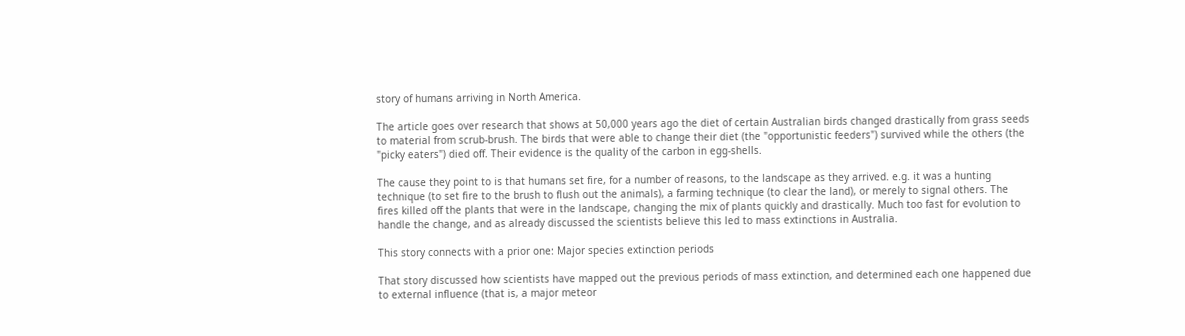story of humans arriving in North America.

The article goes over research that shows at 50,000 years ago the diet of certain Australian birds changed drastically from grass seeds to material from scrub-brush. The birds that were able to change their diet (the "opportunistic feeders") survived while the others (the "picky eaters") died off. Their evidence is the quality of the carbon in egg-shells.

The cause they point to is that humans set fire, for a number of reasons, to the landscape as they arrived. e.g. it was a hunting technique (to set fire to the brush to flush out the animals), a farming technique (to clear the land), or merely to signal others. The fires killed off the plants that were in the landscape, changing the mix of plants quickly and drastically. Much too fast for evolution to handle the change, and as already discussed the scientists believe this led to mass extinctions in Australia.

This story connects with a prior one: Major species extinction periods

That story discussed how scientists have mapped out the previous periods of mass extinction, and determined each one happened due to external influence (that is, a major meteor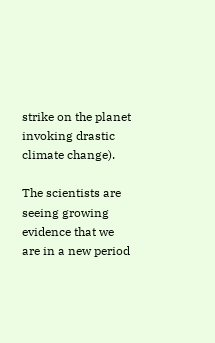strike on the planet invoking drastic climate change).

The scientists are seeing growing evidence that we are in a new period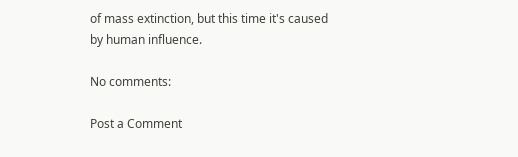of mass extinction, but this time it's caused by human influence.

No comments:

Post a Comment